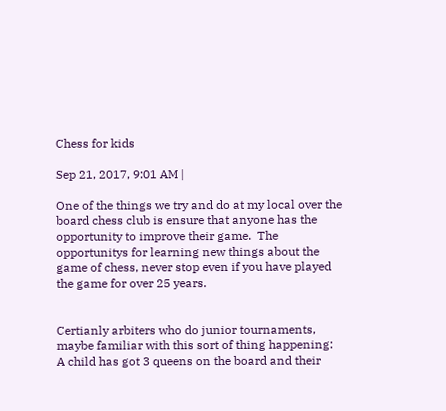Chess for kids

Sep 21, 2017, 9:01 AM |

One of the things we try and do at my local over the board chess club is ensure that anyone has the opportunity to improve their game.  The opportunitys for learning new things about the game of chess, never stop even if you have played the game for over 25 years.


Certianly arbiters who do junior tournaments, maybe familiar with this sort of thing happening:  A child has got 3 queens on the board and their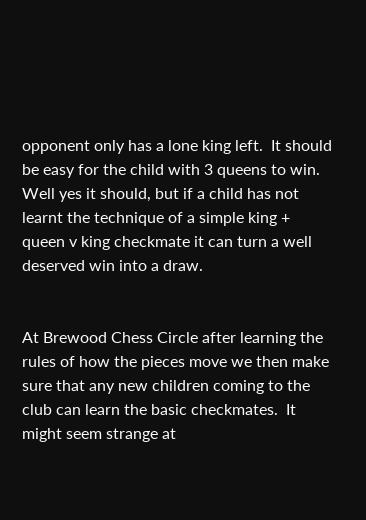opponent only has a lone king left.  It should be easy for the child with 3 queens to win.  Well yes it should, but if a child has not learnt the technique of a simple king + queen v king checkmate it can turn a well deserved win into a draw.


At Brewood Chess Circle after learning the rules of how the pieces move we then make sure that any new children coming to the club can learn the basic checkmates.  It might seem strange at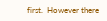first.  However there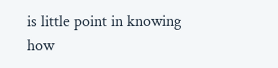is little point in knowing how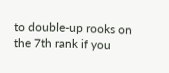to double-up rooks on the 7th rank if you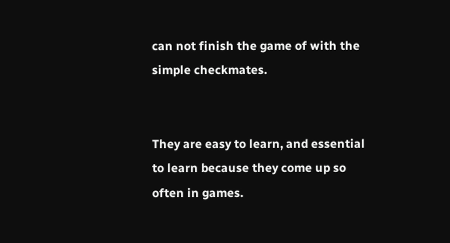can not finish the game of with the simple checkmates.


They are easy to learn, and essential to learn because they come up so often in games.